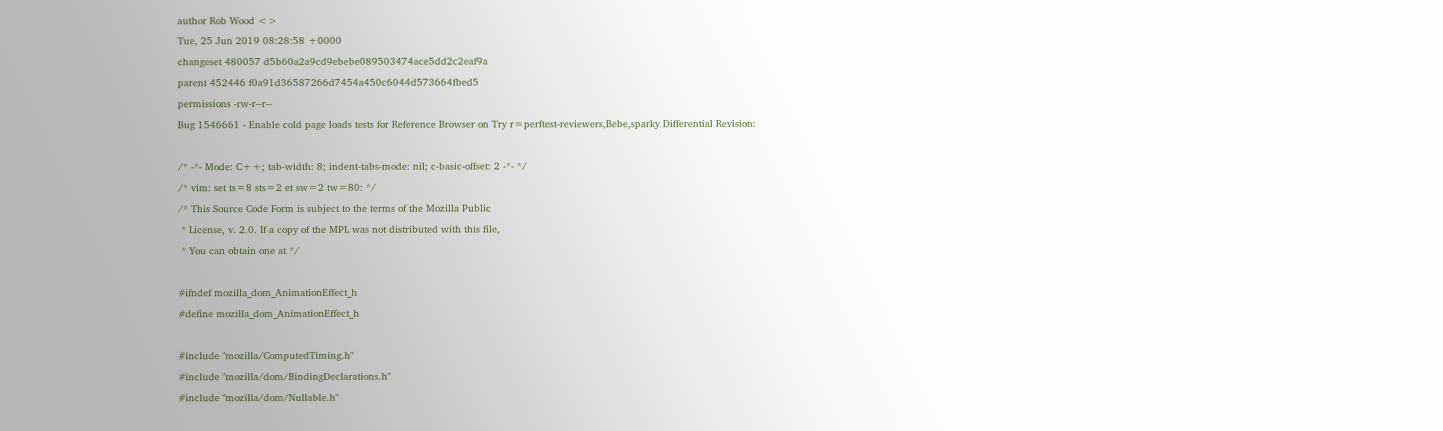author Rob Wood <>
Tue, 25 Jun 2019 08:28:58 +0000
changeset 480057 d5b60a2a9cd9ebebe089503474ace5dd2c2eaf9a
parent 452446 f0a91d36587266d7454a450c6044d573664fbed5
permissions -rw-r--r--
Bug 1546661 - Enable cold page loads tests for Reference Browser on Try r=perftest-reviewers,Bebe,sparky Differential Revision:

/* -*- Mode: C++; tab-width: 8; indent-tabs-mode: nil; c-basic-offset: 2 -*- */
/* vim: set ts=8 sts=2 et sw=2 tw=80: */
/* This Source Code Form is subject to the terms of the Mozilla Public
 * License, v. 2.0. If a copy of the MPL was not distributed with this file,
 * You can obtain one at */

#ifndef mozilla_dom_AnimationEffect_h
#define mozilla_dom_AnimationEffect_h

#include "mozilla/ComputedTiming.h"
#include "mozilla/dom/BindingDeclarations.h"
#include "mozilla/dom/Nullable.h"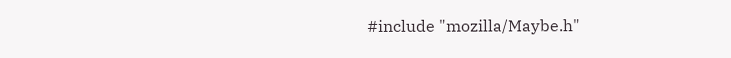#include "mozilla/Maybe.h"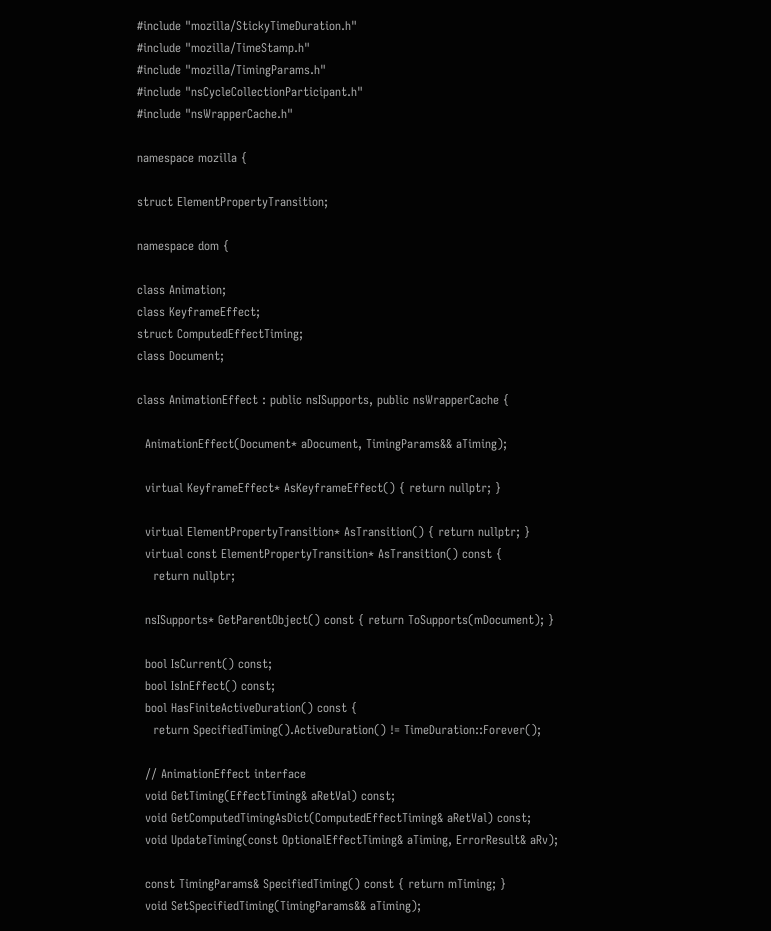#include "mozilla/StickyTimeDuration.h"
#include "mozilla/TimeStamp.h"
#include "mozilla/TimingParams.h"
#include "nsCycleCollectionParticipant.h"
#include "nsWrapperCache.h"

namespace mozilla {

struct ElementPropertyTransition;

namespace dom {

class Animation;
class KeyframeEffect;
struct ComputedEffectTiming;
class Document;

class AnimationEffect : public nsISupports, public nsWrapperCache {

  AnimationEffect(Document* aDocument, TimingParams&& aTiming);

  virtual KeyframeEffect* AsKeyframeEffect() { return nullptr; }

  virtual ElementPropertyTransition* AsTransition() { return nullptr; }
  virtual const ElementPropertyTransition* AsTransition() const {
    return nullptr;

  nsISupports* GetParentObject() const { return ToSupports(mDocument); }

  bool IsCurrent() const;
  bool IsInEffect() const;
  bool HasFiniteActiveDuration() const {
    return SpecifiedTiming().ActiveDuration() != TimeDuration::Forever();

  // AnimationEffect interface
  void GetTiming(EffectTiming& aRetVal) const;
  void GetComputedTimingAsDict(ComputedEffectTiming& aRetVal) const;
  void UpdateTiming(const OptionalEffectTiming& aTiming, ErrorResult& aRv);

  const TimingParams& SpecifiedTiming() const { return mTiming; }
  void SetSpecifiedTiming(TimingParams&& aTiming);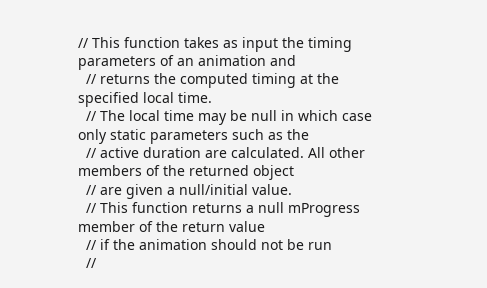// This function takes as input the timing parameters of an animation and
  // returns the computed timing at the specified local time.
  // The local time may be null in which case only static parameters such as the
  // active duration are calculated. All other members of the returned object
  // are given a null/initial value.
  // This function returns a null mProgress member of the return value
  // if the animation should not be run
  //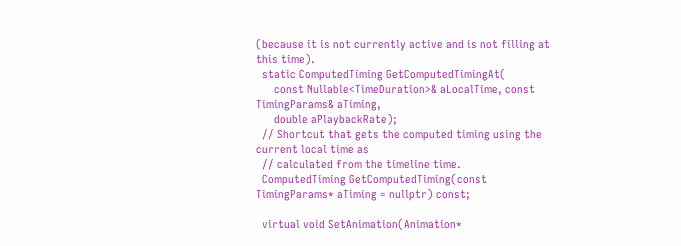(because it is not currently active and is not filling at this time).
  static ComputedTiming GetComputedTimingAt(
      const Nullable<TimeDuration>& aLocalTime, const TimingParams& aTiming,
      double aPlaybackRate);
  // Shortcut that gets the computed timing using the current local time as
  // calculated from the timeline time.
  ComputedTiming GetComputedTiming(const TimingParams* aTiming = nullptr) const;

  virtual void SetAnimation(Animation*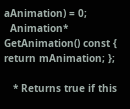aAnimation) = 0;
  Animation* GetAnimation() const { return mAnimation; };

   * Returns true if this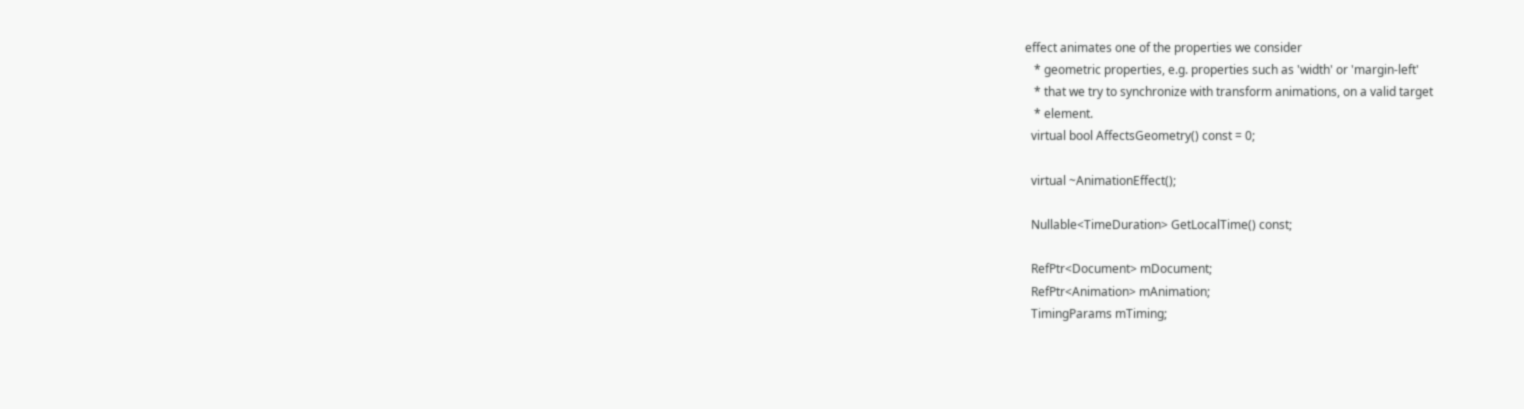effect animates one of the properties we consider
   * geometric properties, e.g. properties such as 'width' or 'margin-left'
   * that we try to synchronize with transform animations, on a valid target
   * element.
  virtual bool AffectsGeometry() const = 0;

  virtual ~AnimationEffect();

  Nullable<TimeDuration> GetLocalTime() const;

  RefPtr<Document> mDocument;
  RefPtr<Animation> mAnimation;
  TimingParams mTiming;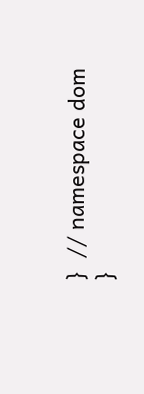}  // namespace dom
}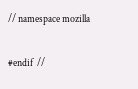// namespace mozilla

#endif  //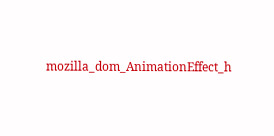mozilla_dom_AnimationEffect_h